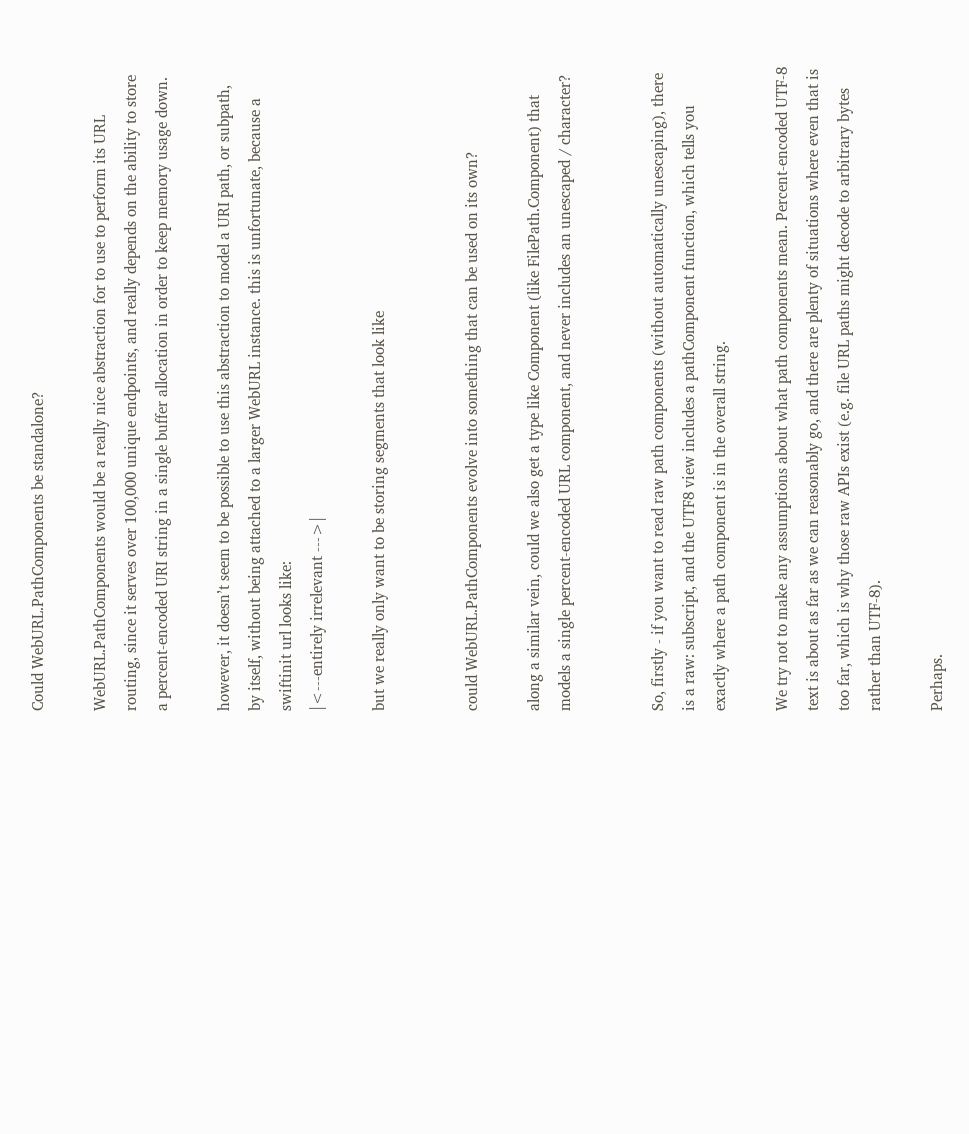Could WebURL.PathComponents be standalone?

WebURL.PathComponents would be a really nice abstraction for to use to perform its URL routing, since it serves over 100,000 unique endpoints, and really depends on the ability to store a percent-encoded URI string in a single buffer allocation in order to keep memory usage down.

however, it doesn’t seem to be possible to use this abstraction to model a URI path, or subpath, by itself, without being attached to a larger WebURL instance. this is unfortunate, because a swiftinit url looks like:
|<---entirely irrelevant --->|

but we really only want to be storing segments that look like


could WebURL.PathComponents evolve into something that can be used on its own?

along a similar vein, could we also get a type like Component (like FilePath.Component) that models a single percent-encoded URL component, and never includes an unescaped / character?


So, firstly - if you want to read raw path components (without automatically unescaping), there is a raw: subscript, and the UTF8 view includes a pathComponent function, which tells you exactly where a path component is in the overall string.

We try not to make any assumptions about what path components mean. Percent-encoded UTF-8 text is about as far as we can reasonably go, and there are plenty of situations where even that is too far, which is why those raw APIs exist (e.g. file URL paths might decode to arbitrary bytes rather than UTF-8).

Perhaps.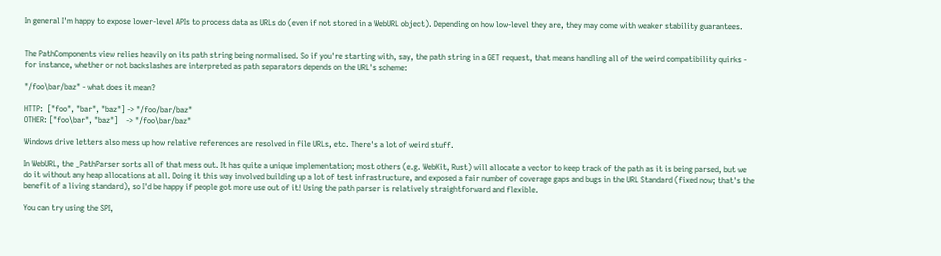In general I'm happy to expose lower-level APIs to process data as URLs do (even if not stored in a WebURL object). Depending on how low-level they are, they may come with weaker stability guarantees.


The PathComponents view relies heavily on its path string being normalised. So if you're starting with, say, the path string in a GET request, that means handling all of the weird compatibility quirks - for instance, whether or not backslashes are interpreted as path separators depends on the URL's scheme:

"/foo\bar/baz" - what does it mean?

HTTP:  ["foo", "bar", "baz"] -> "/foo/bar/baz"
OTHER: ["foo\bar", "baz"]    -> "/foo\bar/baz"

Windows drive letters also mess up how relative references are resolved in file URLs, etc. There's a lot of weird stuff.

In WebURL, the _PathParser sorts all of that mess out. It has quite a unique implementation; most others (e.g. WebKit, Rust) will allocate a vector to keep track of the path as it is being parsed, but we do it without any heap allocations at all. Doing it this way involved building up a lot of test infrastructure, and exposed a fair number of coverage gaps and bugs in the URL Standard (fixed now; that's the benefit of a living standard), so I'd be happy if people got more use out of it! Using the path parser is relatively straightforward and flexible.

You can try using the SPI,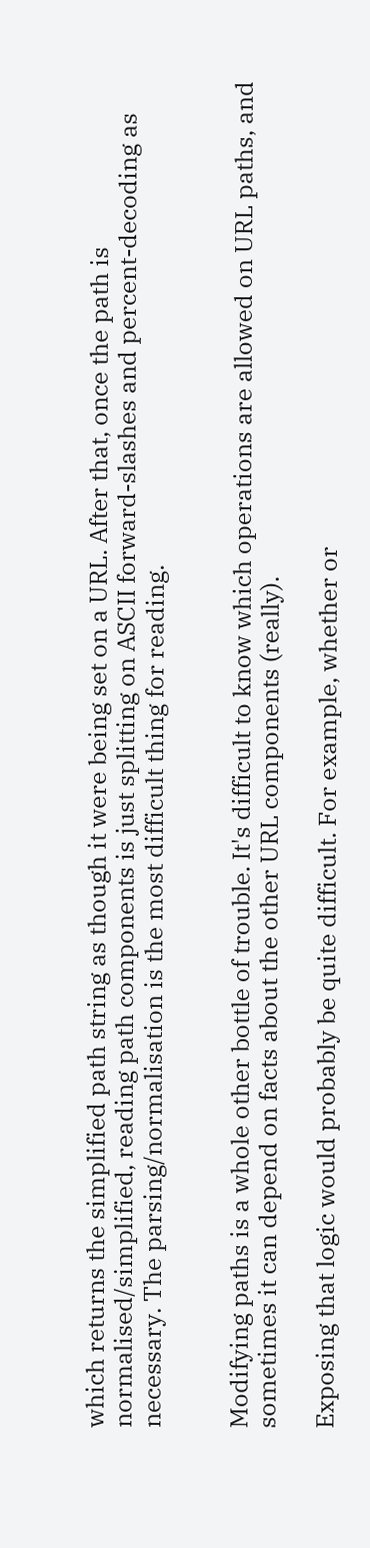which returns the simplified path string as though it were being set on a URL. After that, once the path is normalised/simplified, reading path components is just splitting on ASCII forward-slashes and percent-decoding as necessary. The parsing/normalisation is the most difficult thing for reading.


Modifying paths is a whole other bottle of trouble. It's difficult to know which operations are allowed on URL paths, and sometimes it can depend on facts about the other URL components (really).

Exposing that logic would probably be quite difficult. For example, whether or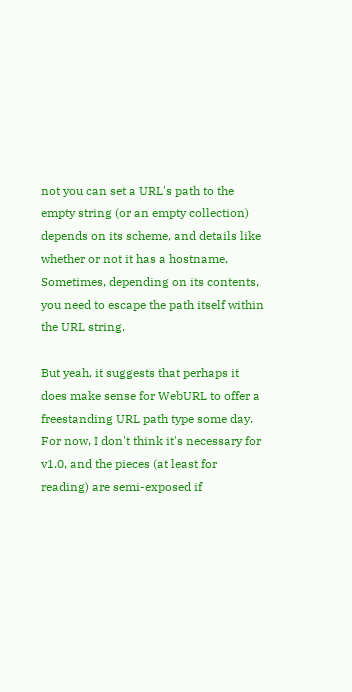not you can set a URL's path to the empty string (or an empty collection) depends on its scheme, and details like whether or not it has a hostname. Sometimes, depending on its contents, you need to escape the path itself within the URL string.

But yeah, it suggests that perhaps it does make sense for WebURL to offer a freestanding URL path type some day. For now, I don't think it's necessary for v1.0, and the pieces (at least for reading) are semi-exposed if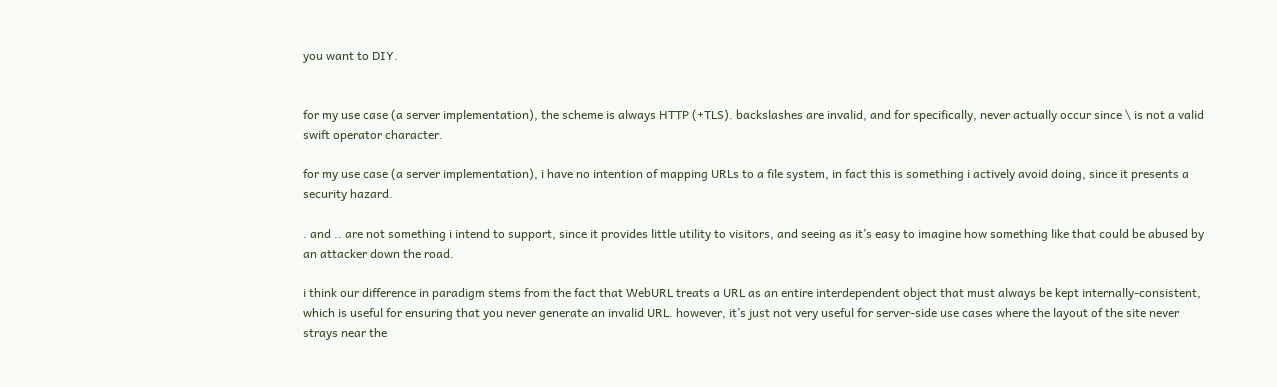you want to DIY.


for my use case (a server implementation), the scheme is always HTTP (+TLS). backslashes are invalid, and for specifically, never actually occur since \ is not a valid swift operator character.

for my use case (a server implementation), i have no intention of mapping URLs to a file system, in fact this is something i actively avoid doing, since it presents a security hazard.

. and .. are not something i intend to support, since it provides little utility to visitors, and seeing as it’s easy to imagine how something like that could be abused by an attacker down the road.

i think our difference in paradigm stems from the fact that WebURL treats a URL as an entire interdependent object that must always be kept internally-consistent, which is useful for ensuring that you never generate an invalid URL. however, it’s just not very useful for server-side use cases where the layout of the site never strays near the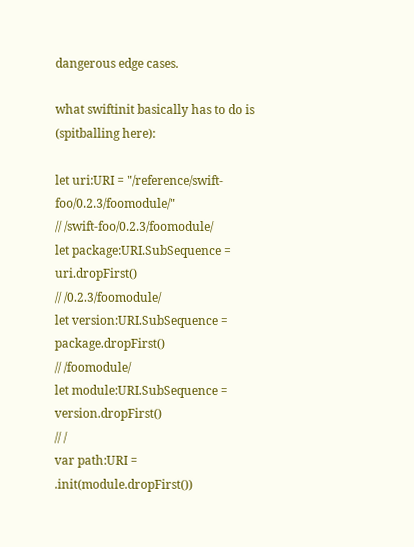dangerous edge cases.

what swiftinit basically has to do is (spitballing here):

let uri:URI = "/reference/swift-foo/0.2.3/foomodule/"
// /swift-foo/0.2.3/foomodule/
let package:URI.SubSequence = uri.dropFirst()
// /0.2.3/foomodule/
let version:URI.SubSequence = package.dropFirst()
// /foomodule/
let module:URI.SubSequence = version.dropFirst()
// /
var path:URI = .init(module.dropFirst())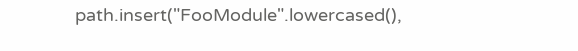path.insert("FooModule".lowercased(),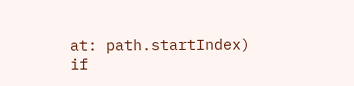at: path.startIndex)
if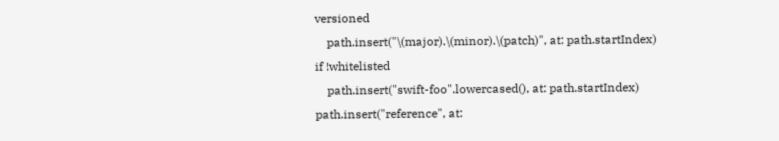versioned
    path.insert("\(major).\(minor).\(patch)", at: path.startIndex)
if !whitelisted
    path.insert("swift-foo".lowercased(), at: path.startIndex)
path.insert("reference", at: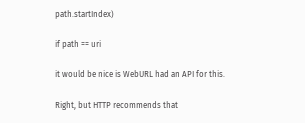path.startIndex)

if path == uri

it would be nice is WebURL had an API for this.

Right, but HTTP recommends that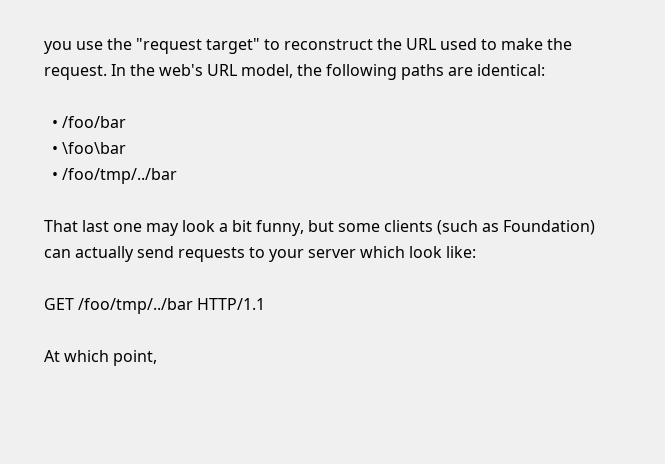you use the "request target" to reconstruct the URL used to make the request. In the web's URL model, the following paths are identical:

  • /foo/bar
  • \foo\bar
  • /foo/tmp/../bar

That last one may look a bit funny, but some clients (such as Foundation) can actually send requests to your server which look like:

GET /foo/tmp/../bar HTTP/1.1

At which point,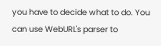you have to decide what to do. You can use WebURL's parser to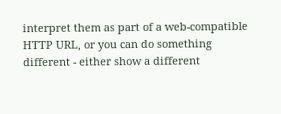interpret them as part of a web-compatible HTTP URL, or you can do something different - either show a different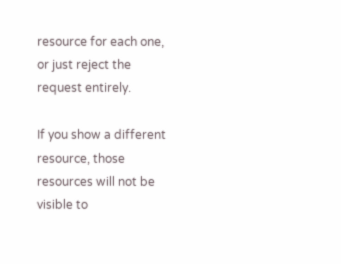resource for each one, or just reject the request entirely.

If you show a different resource, those resources will not be visible to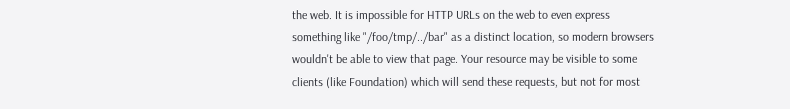the web. It is impossible for HTTP URLs on the web to even express something like "/foo/tmp/../bar" as a distinct location, so modern browsers wouldn't be able to view that page. Your resource may be visible to some clients (like Foundation) which will send these requests, but not for most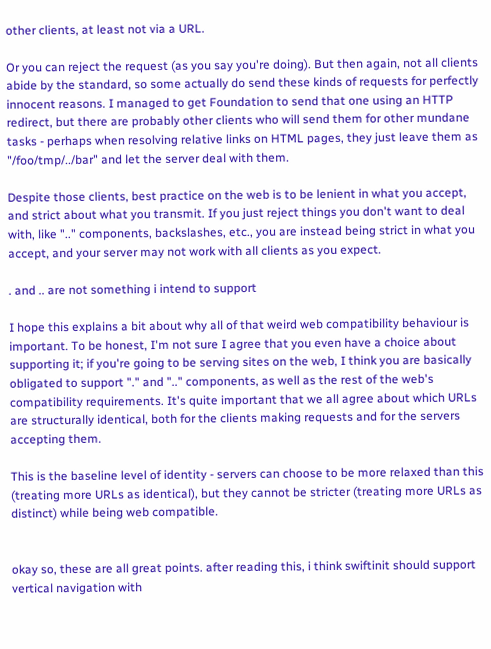other clients, at least not via a URL.

Or you can reject the request (as you say you're doing). But then again, not all clients abide by the standard, so some actually do send these kinds of requests for perfectly innocent reasons. I managed to get Foundation to send that one using an HTTP redirect, but there are probably other clients who will send them for other mundane tasks - perhaps when resolving relative links on HTML pages, they just leave them as "/foo/tmp/../bar" and let the server deal with them.

Despite those clients, best practice on the web is to be lenient in what you accept, and strict about what you transmit. If you just reject things you don't want to deal with, like ".." components, backslashes, etc., you are instead being strict in what you accept, and your server may not work with all clients as you expect.

. and .. are not something i intend to support

I hope this explains a bit about why all of that weird web compatibility behaviour is important. To be honest, I'm not sure I agree that you even have a choice about supporting it; if you're going to be serving sites on the web, I think you are basically obligated to support "." and ".." components, as well as the rest of the web's compatibility requirements. It's quite important that we all agree about which URLs are structurally identical, both for the clients making requests and for the servers accepting them.

This is the baseline level of identity - servers can choose to be more relaxed than this (treating more URLs as identical), but they cannot be stricter (treating more URLs as distinct) while being web compatible.


okay so, these are all great points. after reading this, i think swiftinit should support vertical navigation with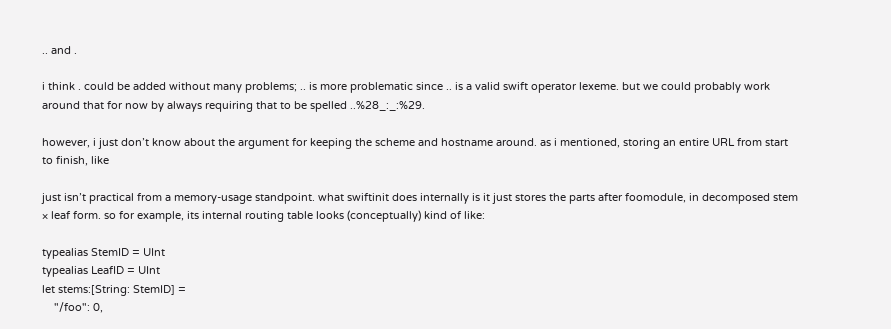.. and .

i think . could be added without many problems; .. is more problematic since .. is a valid swift operator lexeme. but we could probably work around that for now by always requiring that to be spelled ..%28_:_:%29.

however, i just don’t know about the argument for keeping the scheme and hostname around. as i mentioned, storing an entire URL from start to finish, like

just isn’t practical from a memory-usage standpoint. what swiftinit does internally is it just stores the parts after foomodule, in decomposed stem × leaf form. so for example, its internal routing table looks (conceptually) kind of like:

typealias StemID = UInt
typealias LeafID = UInt
let stems:[String: StemID] =
    "/foo": 0,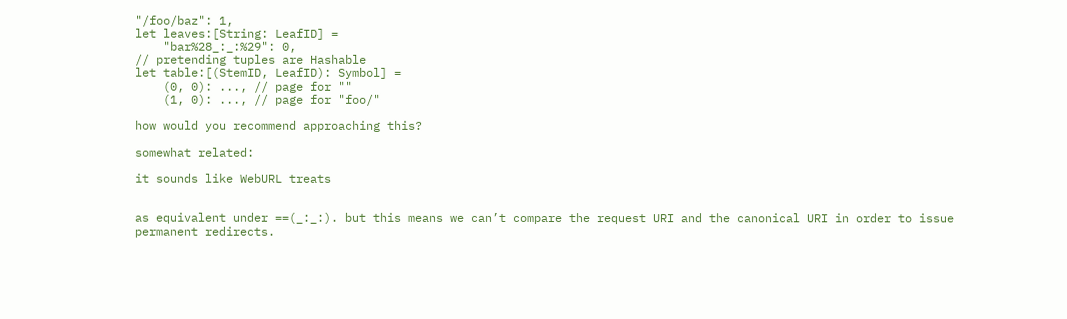"/foo/baz": 1,
let leaves:[String: LeafID] =
    "bar%28_:_:%29": 0,
// pretending tuples are Hashable
let table:[(StemID, LeafID): Symbol] =
    (0, 0): ..., // page for ""
    (1, 0): ..., // page for "foo/"

how would you recommend approaching this?

somewhat related:

it sounds like WebURL treats


as equivalent under ==(_:_:). but this means we can’t compare the request URI and the canonical URI in order to issue permanent redirects.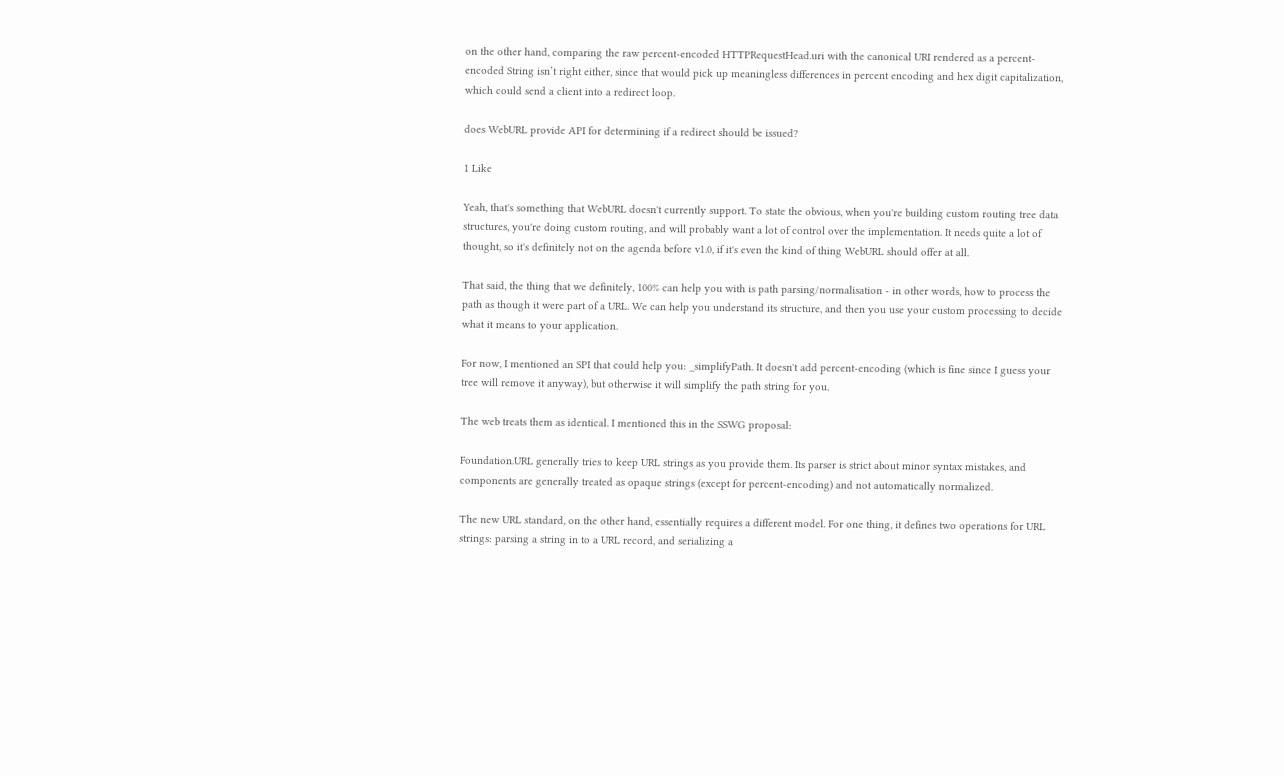on the other hand, comparing the raw percent-encoded HTTPRequestHead.uri with the canonical URI rendered as a percent-encoded String isn’t right either, since that would pick up meaningless differences in percent encoding and hex digit capitalization, which could send a client into a redirect loop.

does WebURL provide API for determining if a redirect should be issued?

1 Like

Yeah, that's something that WebURL doesn't currently support. To state the obvious, when you're building custom routing tree data structures, you're doing custom routing, and will probably want a lot of control over the implementation. It needs quite a lot of thought, so it's definitely not on the agenda before v1.0, if it's even the kind of thing WebURL should offer at all.

That said, the thing that we definitely, 100% can help you with is path parsing/normalisation - in other words, how to process the path as though it were part of a URL. We can help you understand its structure, and then you use your custom processing to decide what it means to your application.

For now, I mentioned an SPI that could help you: _simplifyPath. It doesn't add percent-encoding (which is fine since I guess your tree will remove it anyway), but otherwise it will simplify the path string for you.

The web treats them as identical. I mentioned this in the SSWG proposal:

Foundation.URL generally tries to keep URL strings as you provide them. Its parser is strict about minor syntax mistakes, and components are generally treated as opaque strings (except for percent-encoding) and not automatically normalized.

The new URL standard, on the other hand, essentially requires a different model. For one thing, it defines two operations for URL strings: parsing a string in to a URL record, and serializing a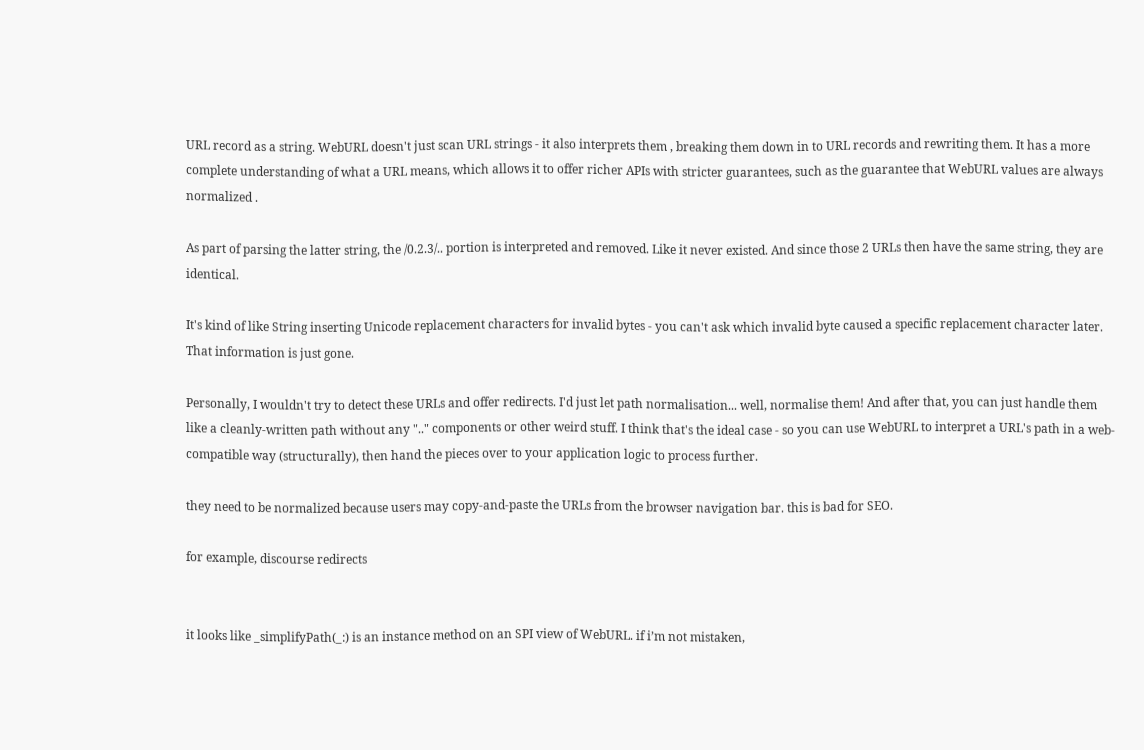URL record as a string. WebURL doesn't just scan URL strings - it also interprets them , breaking them down in to URL records and rewriting them. It has a more complete understanding of what a URL means, which allows it to offer richer APIs with stricter guarantees, such as the guarantee that WebURL values are always normalized .

As part of parsing the latter string, the /0.2.3/.. portion is interpreted and removed. Like it never existed. And since those 2 URLs then have the same string, they are identical.

It's kind of like String inserting Unicode replacement characters for invalid bytes - you can't ask which invalid byte caused a specific replacement character later. That information is just gone.

Personally, I wouldn't try to detect these URLs and offer redirects. I'd just let path normalisation... well, normalise them! And after that, you can just handle them like a cleanly-written path without any ".." components or other weird stuff. I think that's the ideal case - so you can use WebURL to interpret a URL's path in a web-compatible way (structurally), then hand the pieces over to your application logic to process further.

they need to be normalized because users may copy-and-paste the URLs from the browser navigation bar. this is bad for SEO.

for example, discourse redirects


it looks like _simplifyPath(_:) is an instance method on an SPI view of WebURL. if i’m not mistaken,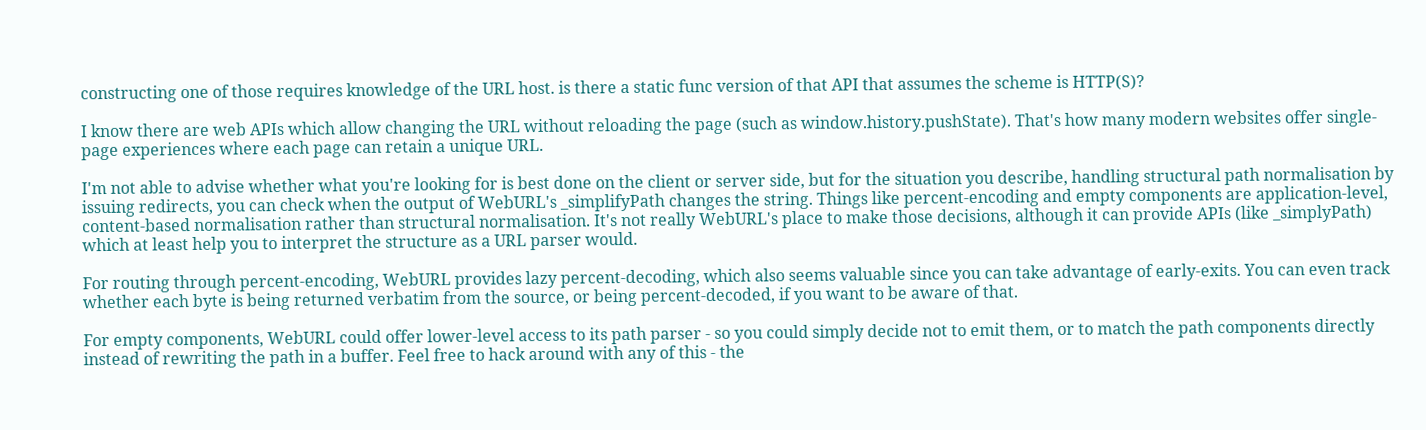constructing one of those requires knowledge of the URL host. is there a static func version of that API that assumes the scheme is HTTP(S)?

I know there are web APIs which allow changing the URL without reloading the page (such as window.history.pushState). That's how many modern websites offer single-page experiences where each page can retain a unique URL.

I'm not able to advise whether what you're looking for is best done on the client or server side, but for the situation you describe, handling structural path normalisation by issuing redirects, you can check when the output of WebURL's _simplifyPath changes the string. Things like percent-encoding and empty components are application-level, content-based normalisation rather than structural normalisation. It's not really WebURL's place to make those decisions, although it can provide APIs (like _simplyPath) which at least help you to interpret the structure as a URL parser would.

For routing through percent-encoding, WebURL provides lazy percent-decoding, which also seems valuable since you can take advantage of early-exits. You can even track whether each byte is being returned verbatim from the source, or being percent-decoded, if you want to be aware of that.

For empty components, WebURL could offer lower-level access to its path parser - so you could simply decide not to emit them, or to match the path components directly instead of rewriting the path in a buffer. Feel free to hack around with any of this - the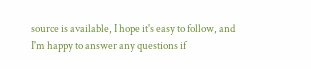source is available, I hope it's easy to follow, and I'm happy to answer any questions if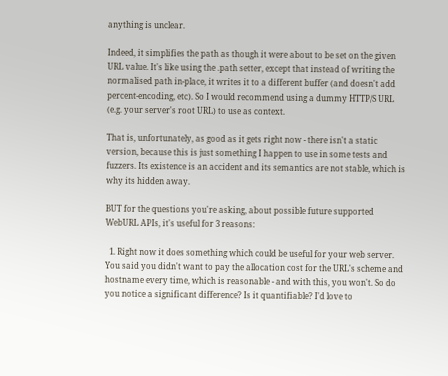anything is unclear.

Indeed, it simplifies the path as though it were about to be set on the given URL value. It's like using the .path setter, except that instead of writing the normalised path in-place, it writes it to a different buffer (and doesn't add percent-encoding, etc). So I would recommend using a dummy HTTP/S URL (e.g. your server's root URL) to use as context.

That is, unfortunately, as good as it gets right now - there isn't a static version, because this is just something I happen to use in some tests and fuzzers. Its existence is an accident and its semantics are not stable, which is why its hidden away.

BUT for the questions you're asking, about possible future supported WebURL APIs, it's useful for 3 reasons:

  1. Right now it does something which could be useful for your web server. You said you didn't want to pay the allocation cost for the URL's scheme and hostname every time, which is reasonable - and with this, you won't. So do you notice a significant difference? Is it quantifiable? I'd love to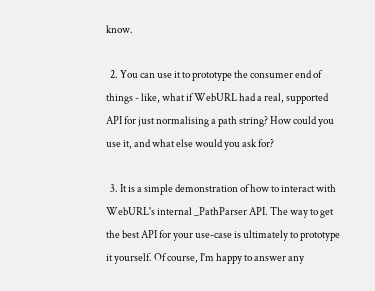know.

  2. You can use it to prototype the consumer end of things - like, what if WebURL had a real, supported API for just normalising a path string? How could you use it, and what else would you ask for?

  3. It is a simple demonstration of how to interact with WebURL's internal _PathParser API. The way to get the best API for your use-case is ultimately to prototype it yourself. Of course, I'm happy to answer any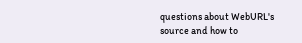questions about WebURL's source and how to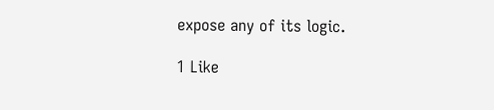expose any of its logic.

1 Like